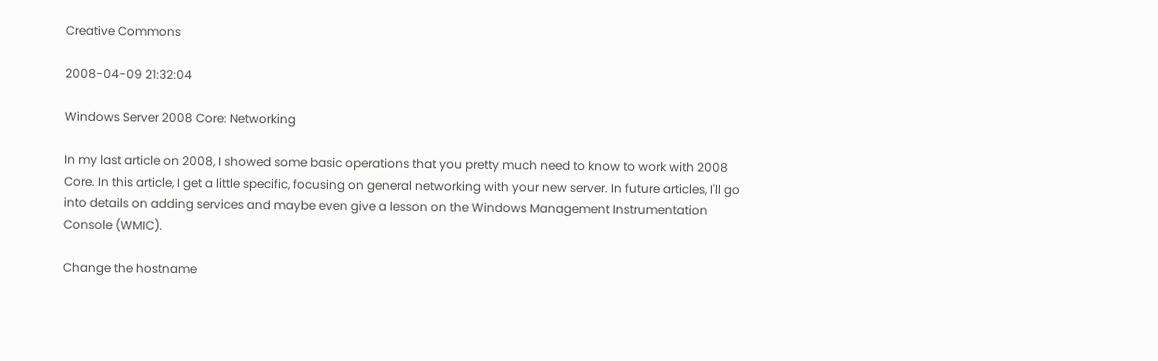Creative Commons

2008-04-09 21:32:04

Windows Server 2008 Core: Networking

In my last article on 2008, I showed some basic operations that you pretty much need to know to work with 2008 Core. In this article, I get a little specific, focusing on general networking with your new server. In future articles, I'll go into details on adding services and maybe even give a lesson on the Windows Management Instrumentation Console (WMIC).

Change the hostname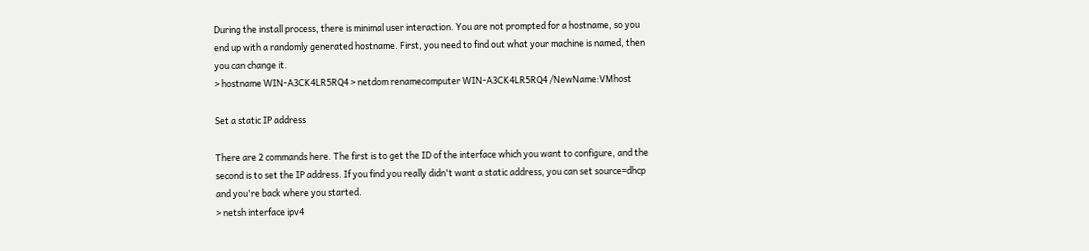During the install process, there is minimal user interaction. You are not prompted for a hostname, so you end up with a randomly generated hostname. First, you need to find out what your machine is named, then you can change it.
> hostname WIN-A3CK4LR5RQ4 > netdom renamecomputer WIN-A3CK4LR5RQ4 /NewName:VMhost

Set a static IP address

There are 2 commands here. The first is to get the ID of the interface which you want to configure, and the second is to set the IP address. If you find you really didn't want a static address, you can set source=dhcp and you're back where you started.
> netsh interface ipv4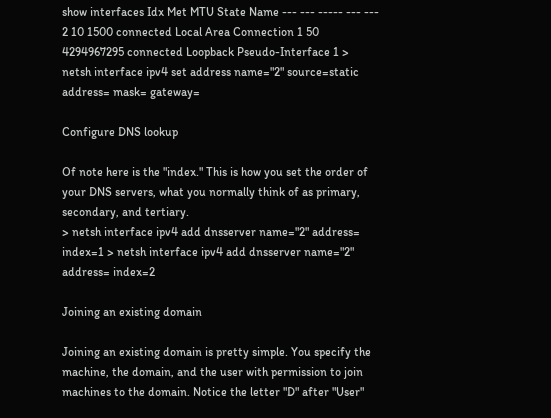show interfaces Idx Met MTU State Name --- --- ----- --- --- 2 10 1500 connected Local Area Connection 1 50 4294967295 connected Loopback Pseudo-Interface 1 > netsh interface ipv4 set address name="2" source=static address= mask= gateway=

Configure DNS lookup

Of note here is the "index." This is how you set the order of your DNS servers, what you normally think of as primary, secondary, and tertiary.
> netsh interface ipv4 add dnsserver name="2" address= index=1 > netsh interface ipv4 add dnsserver name="2" address= index=2

Joining an existing domain

Joining an existing domain is pretty simple. You specify the machine, the domain, and the user with permission to join machines to the domain. Notice the letter "D" after "User"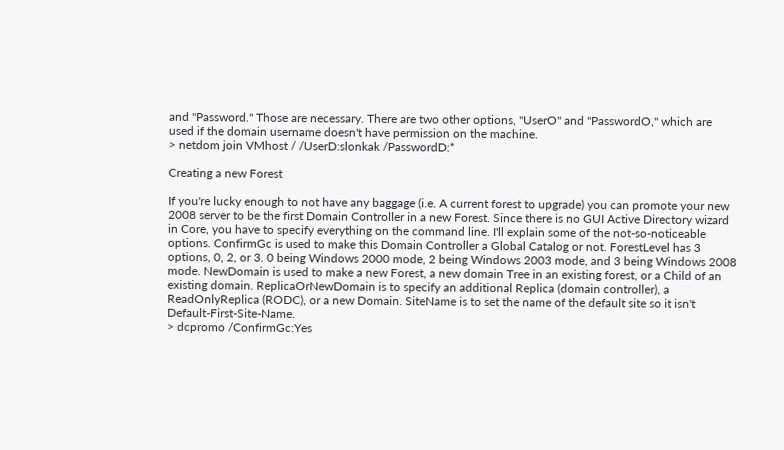and "Password." Those are necessary. There are two other options, "UserO" and "PasswordO," which are used if the domain username doesn't have permission on the machine.
> netdom join VMhost / /UserD:slonkak /PasswordD:*

Creating a new Forest

If you're lucky enough to not have any baggage (i.e. A current forest to upgrade) you can promote your new 2008 server to be the first Domain Controller in a new Forest. Since there is no GUI Active Directory wizard in Core, you have to specify everything on the command line. I'll explain some of the not-so-noticeable options. ConfirmGc is used to make this Domain Controller a Global Catalog or not. ForestLevel has 3 options, 0, 2, or 3. 0 being Windows 2000 mode, 2 being Windows 2003 mode, and 3 being Windows 2008 mode. NewDomain is used to make a new Forest, a new domain Tree in an existing forest, or a Child of an existing domain. ReplicaOrNewDomain is to specify an additional Replica (domain controller), a ReadOnlyReplica (RODC), or a new Domain. SiteName is to set the name of the default site so it isn't Default-First-Site-Name.
> dcpromo /ConfirmGc:Yes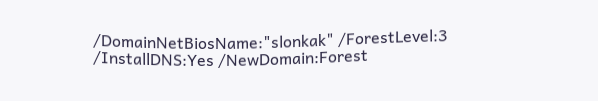/DomainNetBiosName:"slonkak" /ForestLevel:3 /InstallDNS:Yes /NewDomain:Forest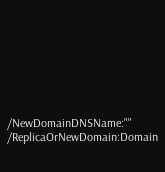/NewDomainDNSName:"" /ReplicaOrNewDomain:Domain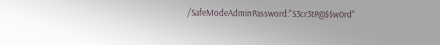/SafeModeAdminPassword:"S3cr3tP@$$w0rd"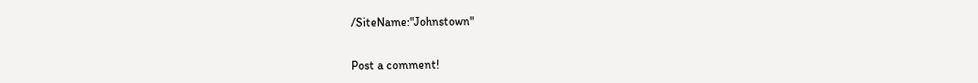/SiteName:"Johnstown"


Post a comment!